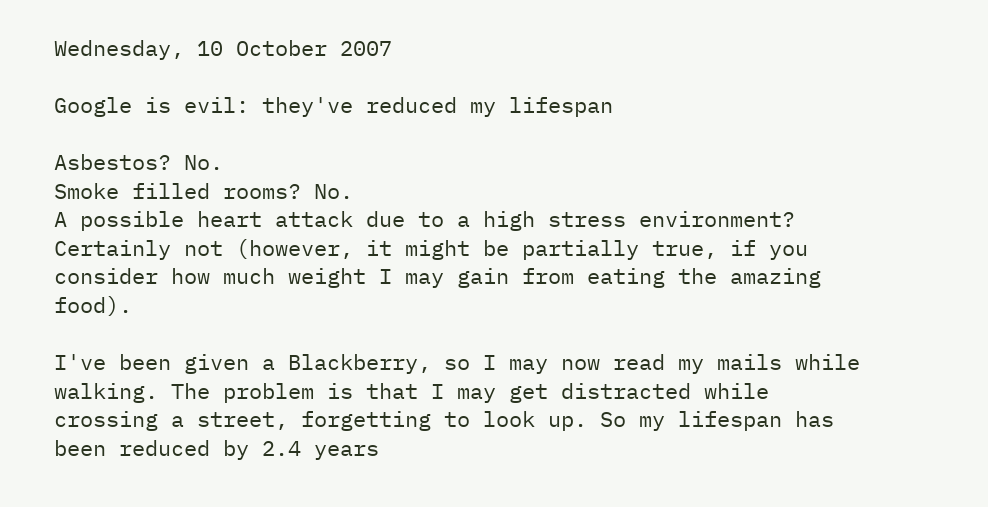Wednesday, 10 October 2007

Google is evil: they've reduced my lifespan

Asbestos? No.
Smoke filled rooms? No.
A possible heart attack due to a high stress environment? Certainly not (however, it might be partially true, if you consider how much weight I may gain from eating the amazing food).

I've been given a Blackberry, so I may now read my mails while walking. The problem is that I may get distracted while crossing a street, forgetting to look up. So my lifespan has been reduced by 2.4 years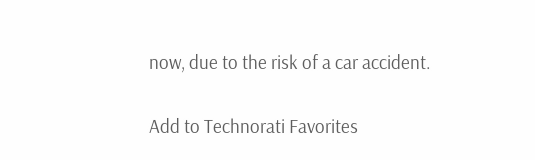now, due to the risk of a car accident.

Add to Technorati Favorites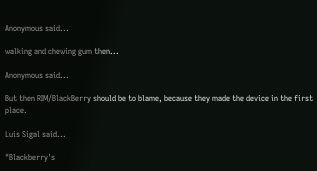Anonymous said...

walking and chewing gum then...

Anonymous said...

But then RIM/BlackBerry should be to blame, because they made the device in the first place.

Luis Sigal said...

"Blackberry's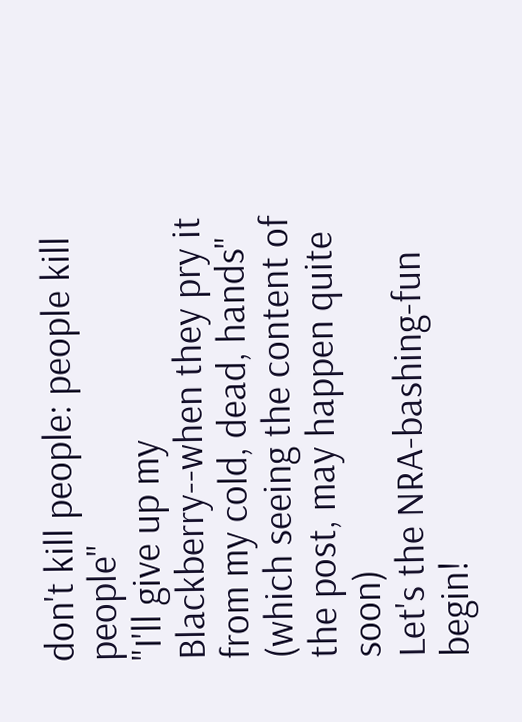don't kill people: people kill people"
"I'll give up my Blackberry--when they pry it from my cold, dead, hands" (which seeing the content of the post, may happen quite soon)
Let's the NRA-bashing-fun begin!